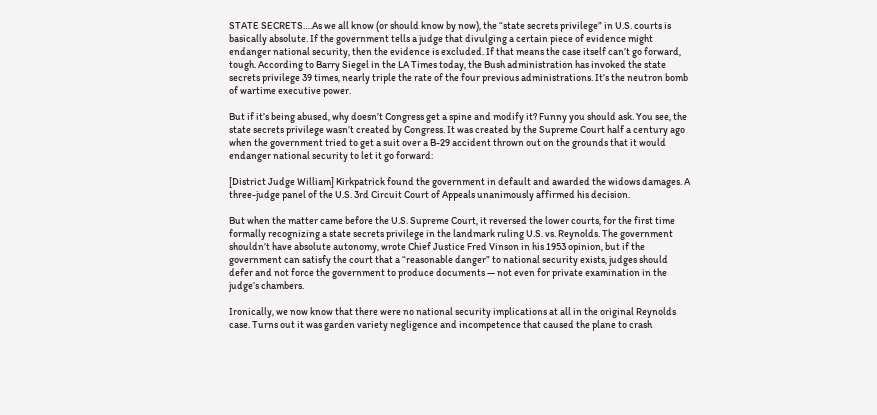STATE SECRETS….As we all know (or should know by now), the “state secrets privilege” in U.S. courts is basically absolute. If the government tells a judge that divulging a certain piece of evidence might endanger national security, then the evidence is excluded. If that means the case itself can’t go forward, tough. According to Barry Siegel in the LA Times today, the Bush administration has invoked the state secrets privilege 39 times, nearly triple the rate of the four previous administrations. It’s the neutron bomb of wartime executive power.

But if it’s being abused, why doesn’t Congress get a spine and modify it? Funny you should ask. You see, the state secrets privilege wasn’t created by Congress. It was created by the Supreme Court half a century ago when the government tried to get a suit over a B-29 accident thrown out on the grounds that it would endanger national security to let it go forward:

[District Judge William] Kirkpatrick found the government in default and awarded the widows damages. A three-judge panel of the U.S. 3rd Circuit Court of Appeals unanimously affirmed his decision.

But when the matter came before the U.S. Supreme Court, it reversed the lower courts, for the first time formally recognizing a state secrets privilege in the landmark ruling U.S. vs. Reynolds. The government shouldn’t have absolute autonomy, wrote Chief Justice Fred Vinson in his 1953 opinion, but if the government can satisfy the court that a “reasonable danger” to national security exists, judges should defer and not force the government to produce documents — not even for private examination in the judge’s chambers.

Ironically, we now know that there were no national security implications at all in the original Reynolds case. Turns out it was garden variety negligence and incompetence that caused the plane to crash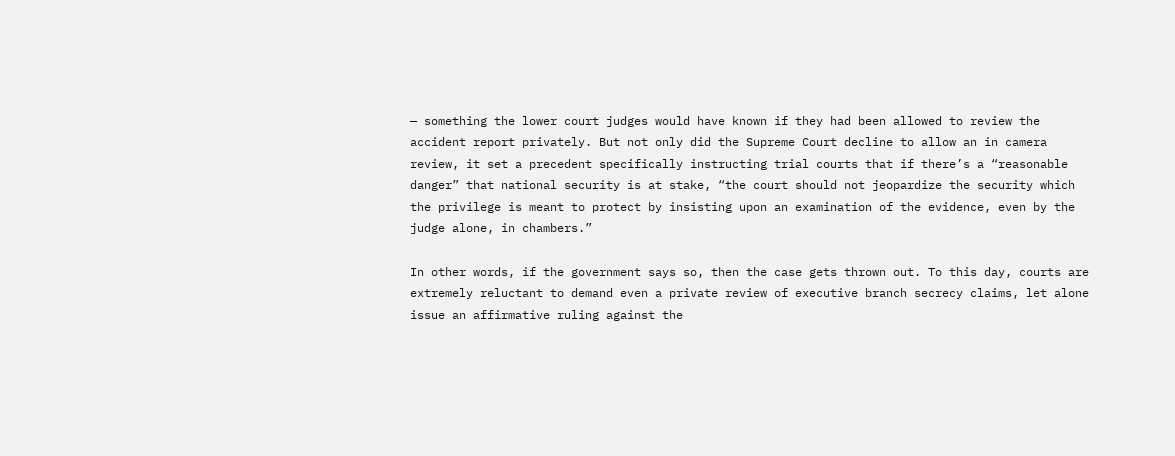— something the lower court judges would have known if they had been allowed to review the accident report privately. But not only did the Supreme Court decline to allow an in camera review, it set a precedent specifically instructing trial courts that if there’s a “reasonable danger” that national security is at stake, “the court should not jeopardize the security which the privilege is meant to protect by insisting upon an examination of the evidence, even by the judge alone, in chambers.”

In other words, if the government says so, then the case gets thrown out. To this day, courts are extremely reluctant to demand even a private review of executive branch secrecy claims, let alone issue an affirmative ruling against the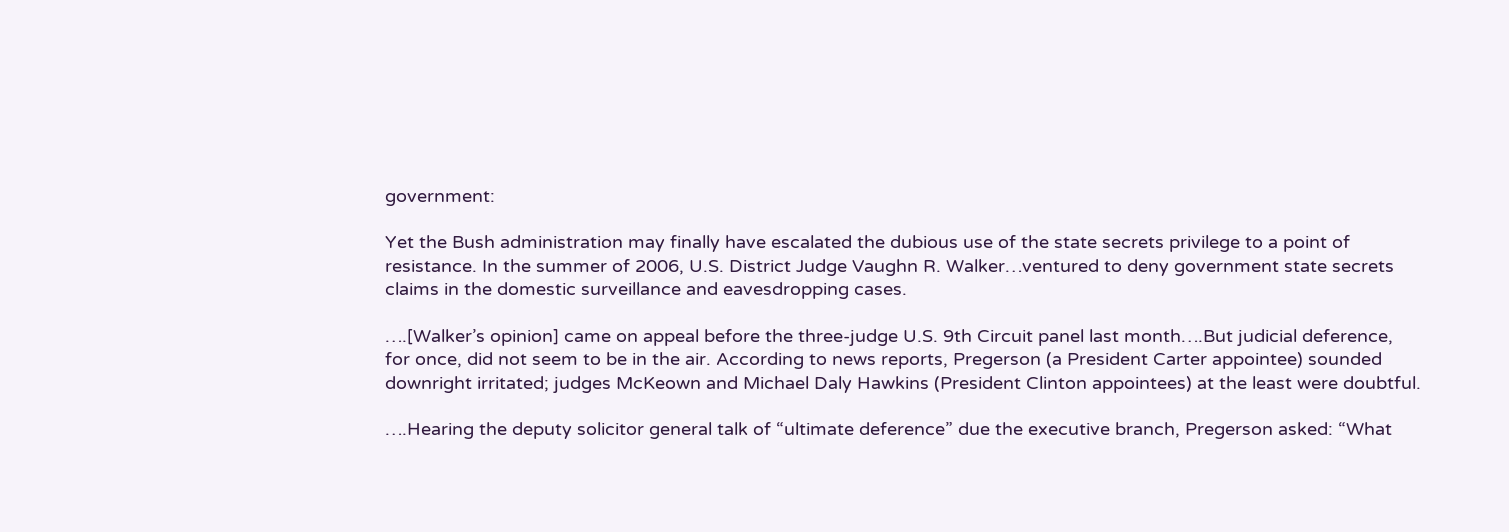government:

Yet the Bush administration may finally have escalated the dubious use of the state secrets privilege to a point of resistance. In the summer of 2006, U.S. District Judge Vaughn R. Walker…ventured to deny government state secrets claims in the domestic surveillance and eavesdropping cases.

….[Walker’s opinion] came on appeal before the three-judge U.S. 9th Circuit panel last month….But judicial deference, for once, did not seem to be in the air. According to news reports, Pregerson (a President Carter appointee) sounded downright irritated; judges McKeown and Michael Daly Hawkins (President Clinton appointees) at the least were doubtful.

….Hearing the deputy solicitor general talk of “ultimate deference” due the executive branch, Pregerson asked: “What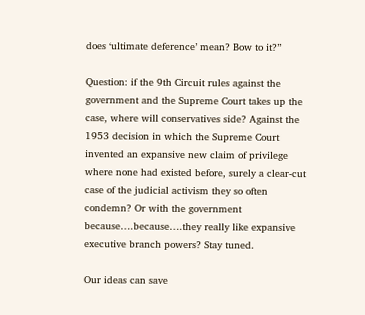does ‘ultimate deference’ mean? Bow to it?”

Question: if the 9th Circuit rules against the government and the Supreme Court takes up the case, where will conservatives side? Against the 1953 decision in which the Supreme Court invented an expansive new claim of privilege where none had existed before, surely a clear-cut case of the judicial activism they so often condemn? Or with the government because….because….they really like expansive executive branch powers? Stay tuned.

Our ideas can save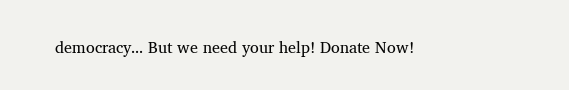democracy... But we need your help! Donate Now!